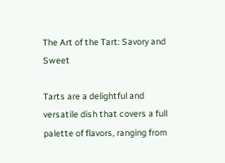The Art of the Tart: Savory and Sweet

Tarts are a delightful and versatile dish that covers a full palette of flavors, ranging from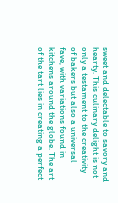sweet and delectable to savory and hearty. This culinary delight is not only a testament to the creativity of bakers but also a universal fave, with variations found in kitchens around the globe. The art of the tart lies in creating a perfect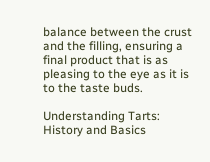balance between the crust and the filling, ensuring a final product that is as pleasing to the eye as it is to the taste buds.

Understanding Tarts: History and Basics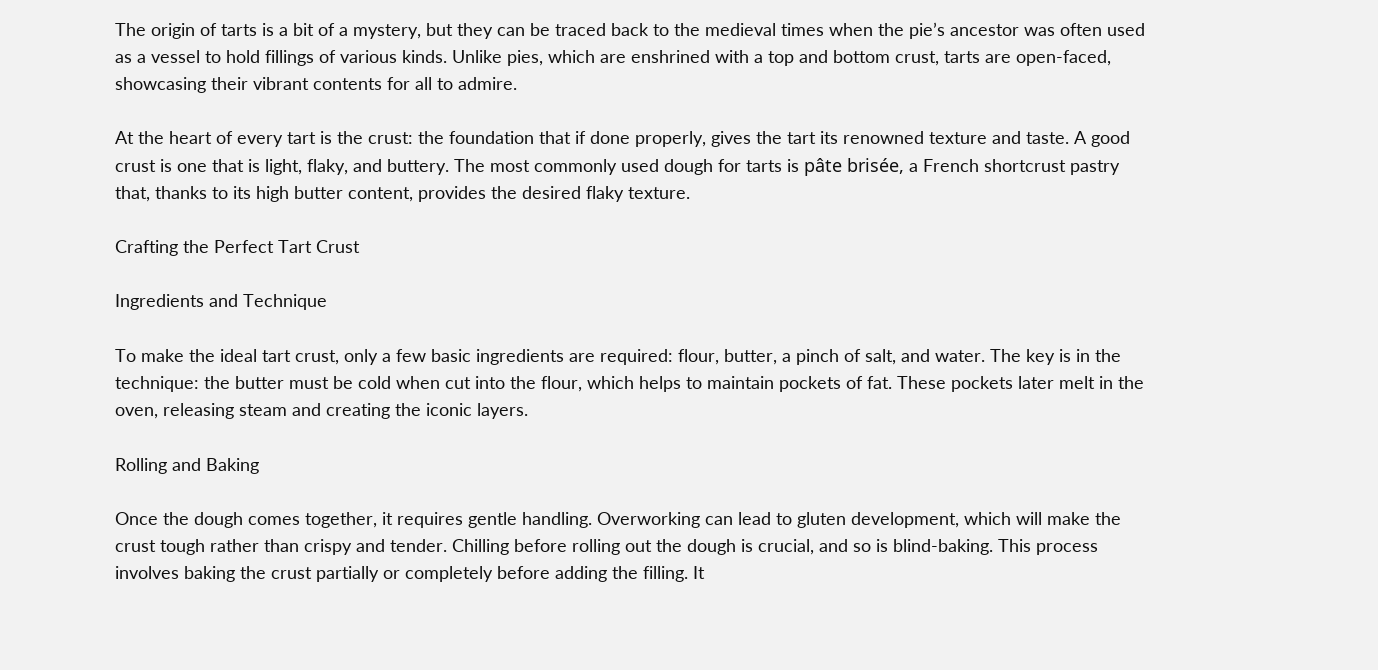The origin of tarts is a bit of a mystery, but they can be traced back to the medieval times when the pie’s ancestor was often used as a vessel to hold fillings of various kinds. Unlike pies, which are enshrined with a top and bottom crust, tarts are open-faced, showcasing their vibrant contents for all to admire.

At the heart of every tart is the crust: the foundation that if done properly, gives the tart its renowned texture and taste. A good crust is one that is light, flaky, and buttery. The most commonly used dough for tarts is pâte brisée, a French shortcrust pastry that, thanks to its high butter content, provides the desired flaky texture.

Crafting the Perfect Tart Crust

Ingredients and Technique

To make the ideal tart crust, only a few basic ingredients are required: flour, butter, a pinch of salt, and water. The key is in the technique: the butter must be cold when cut into the flour, which helps to maintain pockets of fat. These pockets later melt in the oven, releasing steam and creating the iconic layers.

Rolling and Baking

Once the dough comes together, it requires gentle handling. Overworking can lead to gluten development, which will make the crust tough rather than crispy and tender. Chilling before rolling out the dough is crucial, and so is blind-baking. This process involves baking the crust partially or completely before adding the filling. It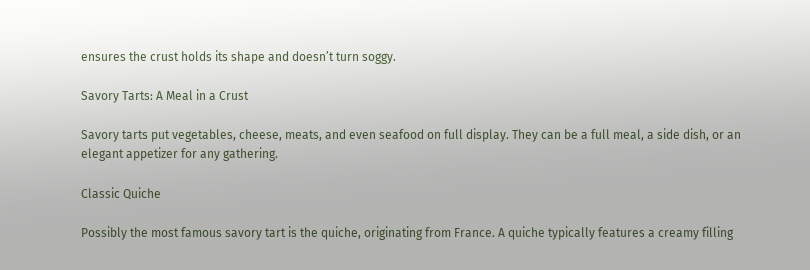ensures the crust holds its shape and doesn’t turn soggy.

Savory Tarts: A Meal in a Crust

Savory tarts put vegetables, cheese, meats, and even seafood on full display. They can be a full meal, a side dish, or an elegant appetizer for any gathering.

Classic Quiche

Possibly the most famous savory tart is the quiche, originating from France. A quiche typically features a creamy filling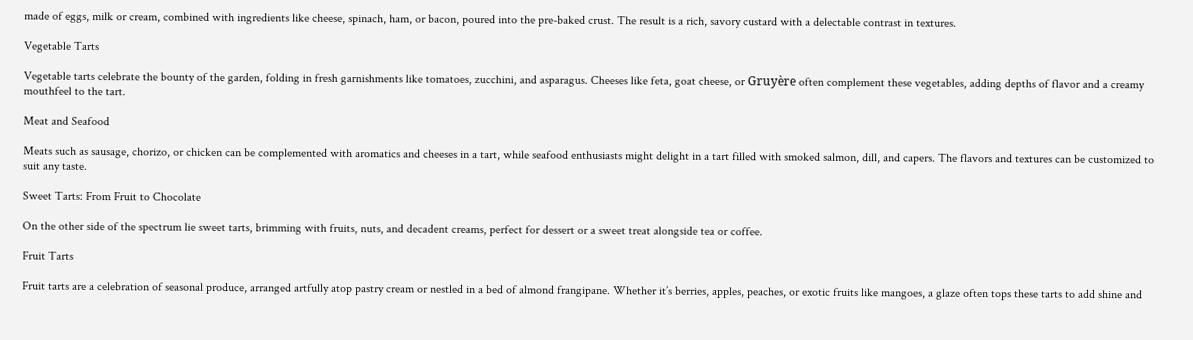made of eggs, milk or cream, combined with ingredients like cheese, spinach, ham, or bacon, poured into the pre-baked crust. The result is a rich, savory custard with a delectable contrast in textures.

Vegetable Tarts

Vegetable tarts celebrate the bounty of the garden, folding in fresh garnishments like tomatoes, zucchini, and asparagus. Cheeses like feta, goat cheese, or Gruyère often complement these vegetables, adding depths of flavor and a creamy mouthfeel to the tart.

Meat and Seafood

Meats such as sausage, chorizo, or chicken can be complemented with aromatics and cheeses in a tart, while seafood enthusiasts might delight in a tart filled with smoked salmon, dill, and capers. The flavors and textures can be customized to suit any taste.

Sweet Tarts: From Fruit to Chocolate

On the other side of the spectrum lie sweet tarts, brimming with fruits, nuts, and decadent creams, perfect for dessert or a sweet treat alongside tea or coffee.

Fruit Tarts

Fruit tarts are a celebration of seasonal produce, arranged artfully atop pastry cream or nestled in a bed of almond frangipane. Whether it’s berries, apples, peaches, or exotic fruits like mangoes, a glaze often tops these tarts to add shine and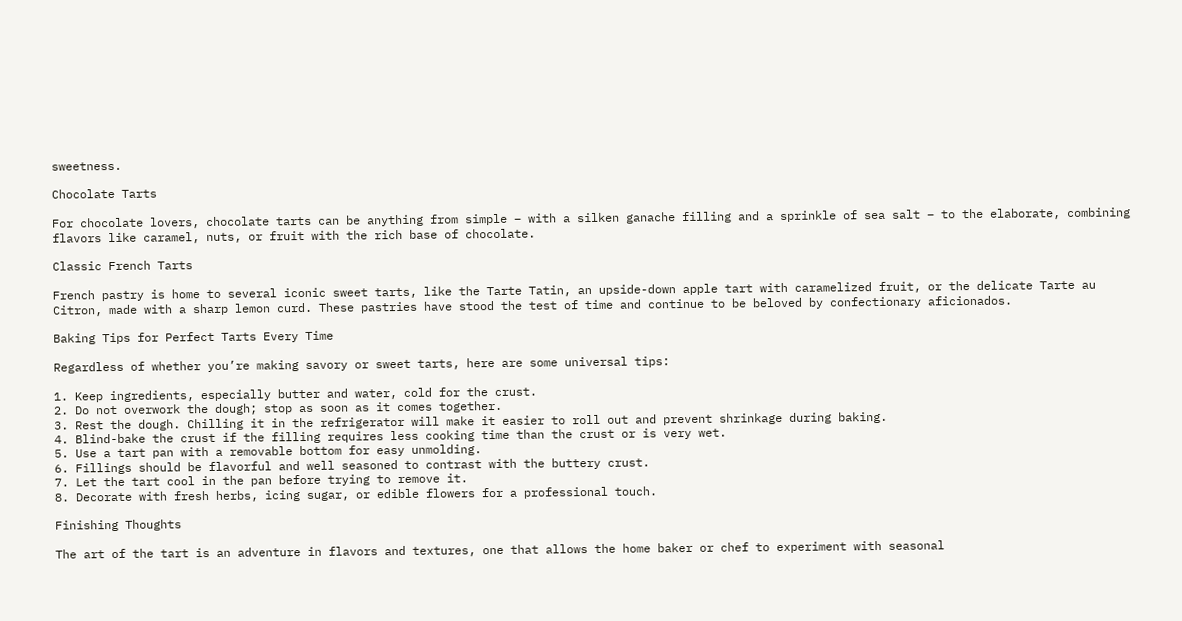sweetness.

Chocolate Tarts

For chocolate lovers, chocolate tarts can be anything from simple – with a silken ganache filling and a sprinkle of sea salt – to the elaborate, combining flavors like caramel, nuts, or fruit with the rich base of chocolate.

Classic French Tarts

French pastry is home to several iconic sweet tarts, like the Tarte Tatin, an upside-down apple tart with caramelized fruit, or the delicate Tarte au Citron, made with a sharp lemon curd. These pastries have stood the test of time and continue to be beloved by confectionary aficionados.

Baking Tips for Perfect Tarts Every Time

Regardless of whether you’re making savory or sweet tarts, here are some universal tips:

1. Keep ingredients, especially butter and water, cold for the crust.
2. Do not overwork the dough; stop as soon as it comes together.
3. Rest the dough. Chilling it in the refrigerator will make it easier to roll out and prevent shrinkage during baking.
4. Blind-bake the crust if the filling requires less cooking time than the crust or is very wet.
5. Use a tart pan with a removable bottom for easy unmolding.
6. Fillings should be flavorful and well seasoned to contrast with the buttery crust.
7. Let the tart cool in the pan before trying to remove it.
8. Decorate with fresh herbs, icing sugar, or edible flowers for a professional touch.

Finishing Thoughts

The art of the tart is an adventure in flavors and textures, one that allows the home baker or chef to experiment with seasonal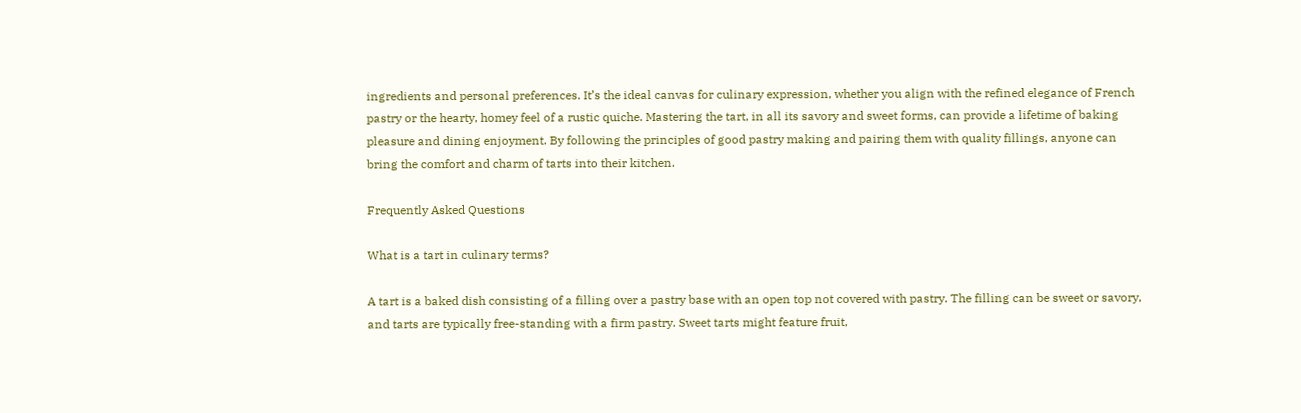ingredients and personal preferences. It’s the ideal canvas for culinary expression, whether you align with the refined elegance of French pastry or the hearty, homey feel of a rustic quiche. Mastering the tart, in all its savory and sweet forms, can provide a lifetime of baking pleasure and dining enjoyment. By following the principles of good pastry making and pairing them with quality fillings, anyone can bring the comfort and charm of tarts into their kitchen.

Frequently Asked Questions

What is a tart in culinary terms?

A tart is a baked dish consisting of a filling over a pastry base with an open top not covered with pastry. The filling can be sweet or savory, and tarts are typically free-standing with a firm pastry. Sweet tarts might feature fruit,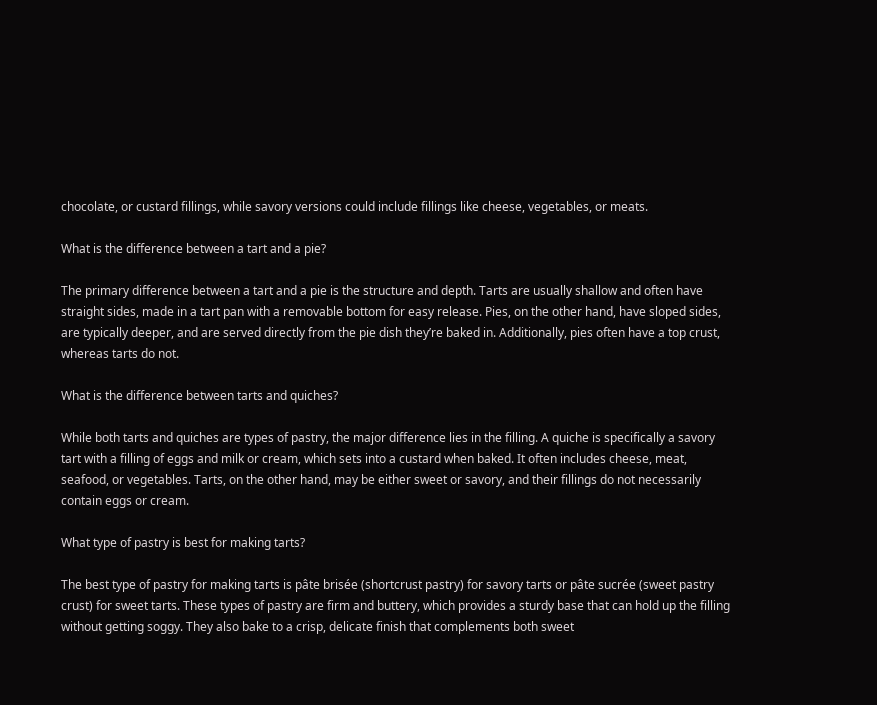chocolate, or custard fillings, while savory versions could include fillings like cheese, vegetables, or meats.

What is the difference between a tart and a pie?

The primary difference between a tart and a pie is the structure and depth. Tarts are usually shallow and often have straight sides, made in a tart pan with a removable bottom for easy release. Pies, on the other hand, have sloped sides, are typically deeper, and are served directly from the pie dish they’re baked in. Additionally, pies often have a top crust, whereas tarts do not.

What is the difference between tarts and quiches?

While both tarts and quiches are types of pastry, the major difference lies in the filling. A quiche is specifically a savory tart with a filling of eggs and milk or cream, which sets into a custard when baked. It often includes cheese, meat, seafood, or vegetables. Tarts, on the other hand, may be either sweet or savory, and their fillings do not necessarily contain eggs or cream.

What type of pastry is best for making tarts?

The best type of pastry for making tarts is pâte brisée (shortcrust pastry) for savory tarts or pâte sucrée (sweet pastry crust) for sweet tarts. These types of pastry are firm and buttery, which provides a sturdy base that can hold up the filling without getting soggy. They also bake to a crisp, delicate finish that complements both sweet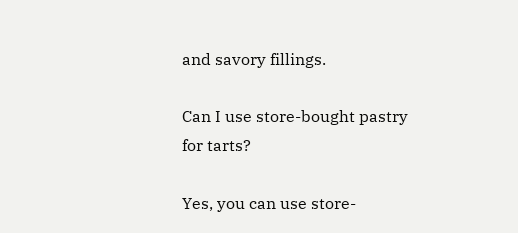and savory fillings.

Can I use store-bought pastry for tarts?

Yes, you can use store-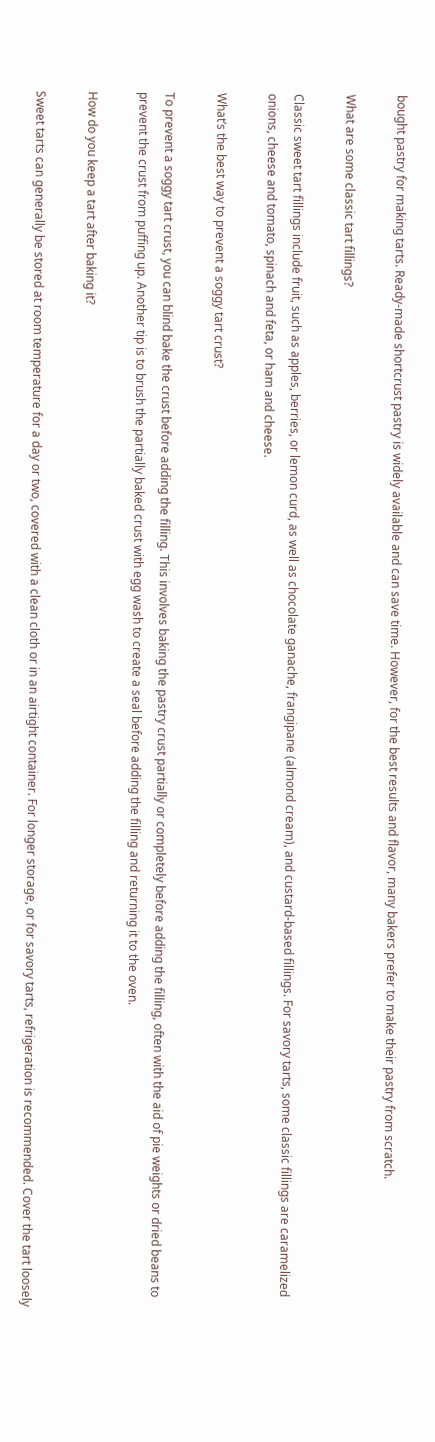bought pastry for making tarts. Ready-made shortcrust pastry is widely available and can save time. However, for the best results and flavor, many bakers prefer to make their pastry from scratch.

What are some classic tart fillings?

Classic sweet tart fillings include fruit, such as apples, berries, or lemon curd, as well as chocolate ganache, frangipane (almond cream), and custard-based fillings. For savory tarts, some classic fillings are caramelized onions, cheese and tomato, spinach and feta, or ham and cheese.

What’s the best way to prevent a soggy tart crust?

To prevent a soggy tart crust, you can blind bake the crust before adding the filling. This involves baking the pastry crust partially or completely before adding the filling, often with the aid of pie weights or dried beans to prevent the crust from puffing up. Another tip is to brush the partially baked crust with egg wash to create a seal before adding the filling and returning it to the oven.

How do you keep a tart after baking it?

Sweet tarts can generally be stored at room temperature for a day or two, covered with a clean cloth or in an airtight container. For longer storage, or for savory tarts, refrigeration is recommended. Cover the tart loosely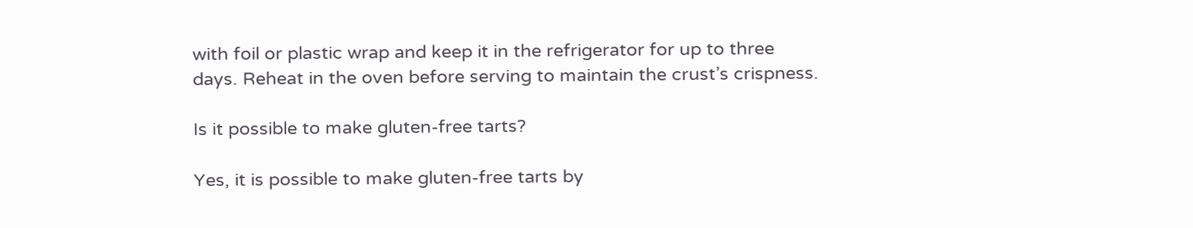with foil or plastic wrap and keep it in the refrigerator for up to three days. Reheat in the oven before serving to maintain the crust’s crispness.

Is it possible to make gluten-free tarts?

Yes, it is possible to make gluten-free tarts by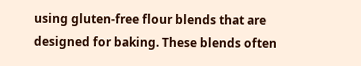using gluten-free flour blends that are designed for baking. These blends often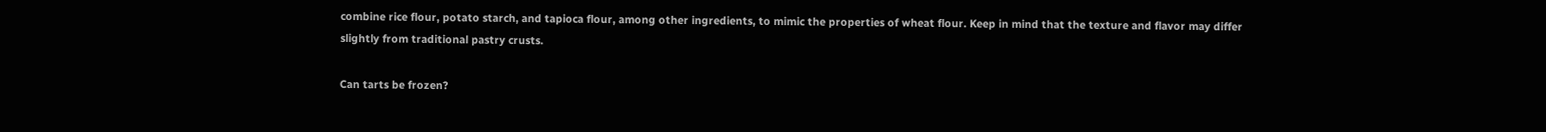combine rice flour, potato starch, and tapioca flour, among other ingredients, to mimic the properties of wheat flour. Keep in mind that the texture and flavor may differ slightly from traditional pastry crusts.

Can tarts be frozen?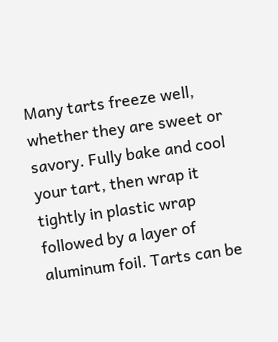Many tarts freeze well, whether they are sweet or savory. Fully bake and cool your tart, then wrap it tightly in plastic wrap followed by a layer of aluminum foil. Tarts can be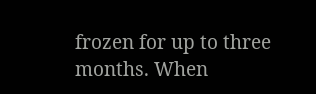frozen for up to three months. When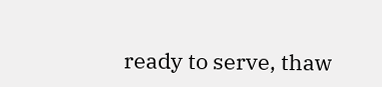ready to serve, thaw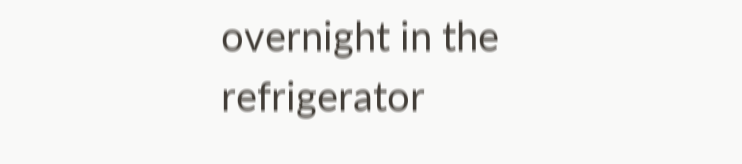overnight in the refrigerator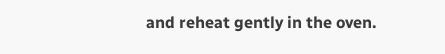and reheat gently in the oven.